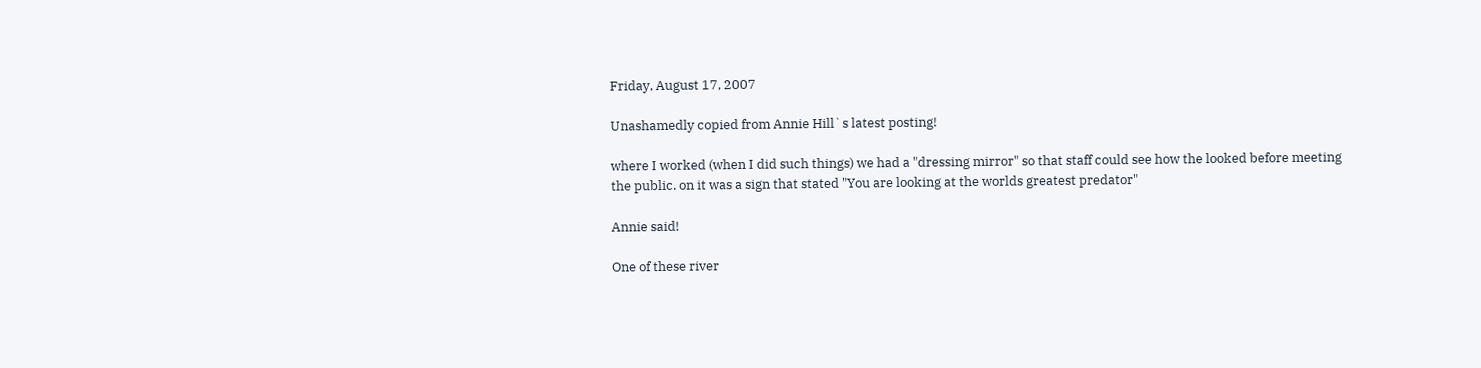Friday, August 17, 2007

Unashamedly copied from Annie Hill`s latest posting!

where I worked (when I did such things) we had a "dressing mirror" so that staff could see how the looked before meeting the public. on it was a sign that stated "You are looking at the worlds greatest predator"

Annie said!

One of these river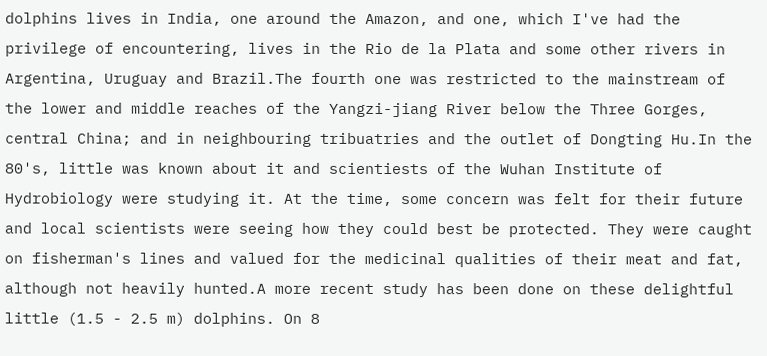dolphins lives in India, one around the Amazon, and one, which I've had the privilege of encountering, lives in the Rio de la Plata and some other rivers in Argentina, Uruguay and Brazil.The fourth one was restricted to the mainstream of the lower and middle reaches of the Yangzi-jiang River below the Three Gorges, central China; and in neighbouring tribuatries and the outlet of Dongting Hu.In the 80's, little was known about it and scientiests of the Wuhan Institute of Hydrobiology were studying it. At the time, some concern was felt for their future and local scientists were seeing how they could best be protected. They were caught on fisherman's lines and valued for the medicinal qualities of their meat and fat, although not heavily hunted.A more recent study has been done on these delightful little (1.5 - 2.5 m) dolphins. On 8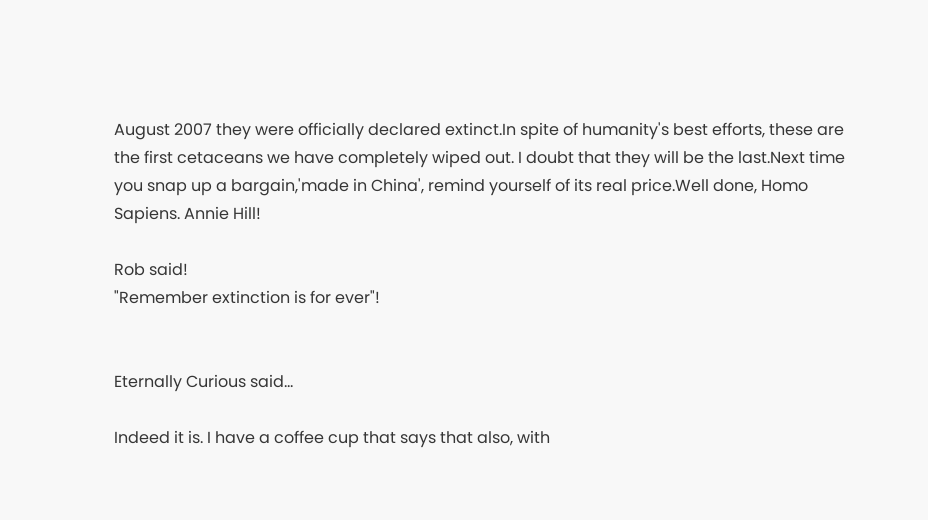August 2007 they were officially declared extinct.In spite of humanity's best efforts, these are the first cetaceans we have completely wiped out. I doubt that they will be the last.Next time you snap up a bargain,'made in China', remind yourself of its real price.Well done, Homo Sapiens. Annie Hill!

Rob said!
"Remember extinction is for ever"!


Eternally Curious said...

Indeed it is. I have a coffee cup that says that also, with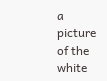a picture of the white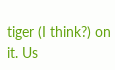tiger (I think?) on it. Us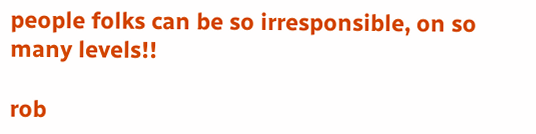people folks can be so irresponsible, on so many levels!!

rob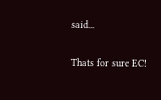said...

Thats for sure EC!